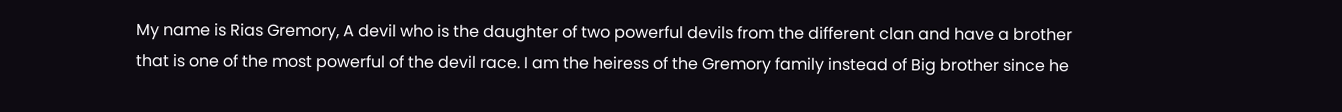My name is Rias Gremory, A devil who is the daughter of two powerful devils from the different clan and have a brother that is one of the most powerful of the devil race. I am the heiress of the Gremory family instead of Big brother since he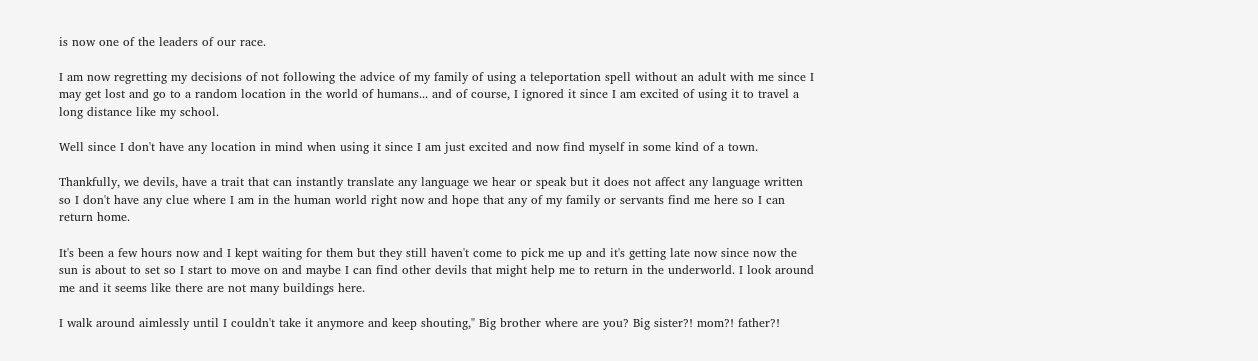is now one of the leaders of our race.

I am now regretting my decisions of not following the advice of my family of using a teleportation spell without an adult with me since I may get lost and go to a random location in the world of humans... and of course, I ignored it since I am excited of using it to travel a long distance like my school.

Well since I don't have any location in mind when using it since I am just excited and now find myself in some kind of a town.

Thankfully, we devils, have a trait that can instantly translate any language we hear or speak but it does not affect any language written so I don't have any clue where I am in the human world right now and hope that any of my family or servants find me here so I can return home.

It's been a few hours now and I kept waiting for them but they still haven't come to pick me up and it's getting late now since now the sun is about to set so I start to move on and maybe I can find other devils that might help me to return in the underworld. I look around me and it seems like there are not many buildings here.

I walk around aimlessly until I couldn't take it anymore and keep shouting," Big brother where are you? Big sister?! mom?! father?!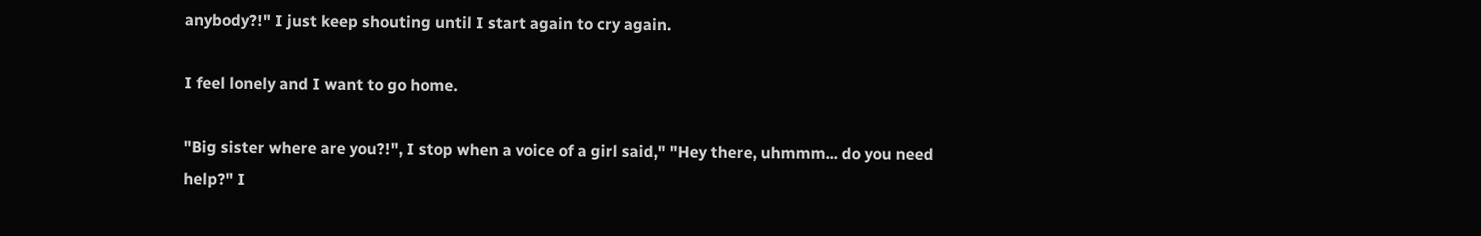anybody?!" I just keep shouting until I start again to cry again.

I feel lonely and I want to go home.

"Big sister where are you?!", I stop when a voice of a girl said," "Hey there, uhmmm... do you need help?" I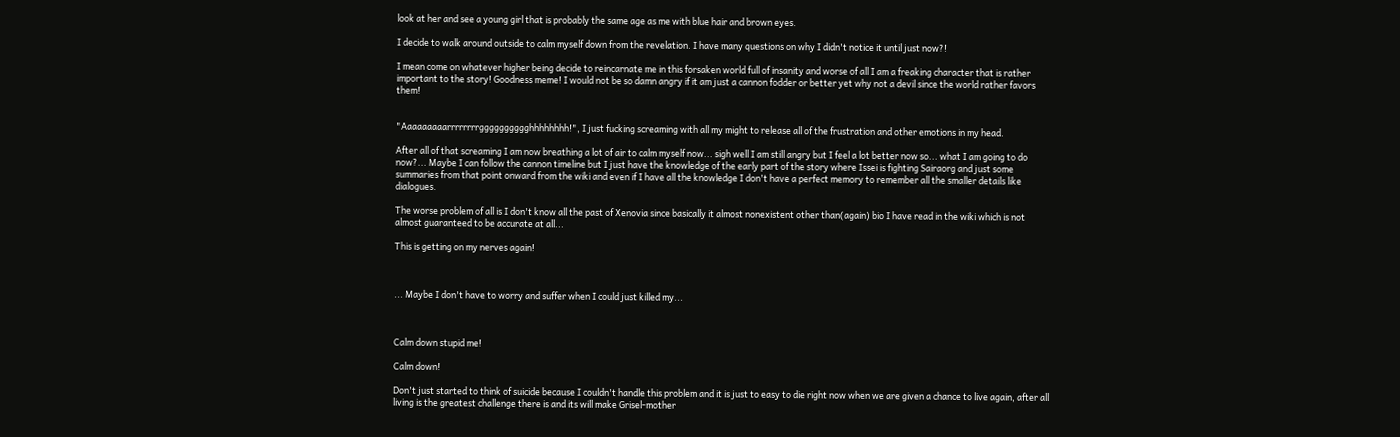look at her and see a young girl that is probably the same age as me with blue hair and brown eyes.

I decide to walk around outside to calm myself down from the revelation. I have many questions on why I didn't notice it until just now?!

I mean come on whatever higher being decide to reincarnate me in this forsaken world full of insanity and worse of all I am a freaking character that is rather important to the story! Goodness meme! I would not be so damn angry if it am just a cannon fodder or better yet why not a devil since the world rather favors them!


"Aaaaaaaaarrrrrrrrgggggggggghhhhhhhh!", I just fucking screaming with all my might to release all of the frustration and other emotions in my head.

After all of that screaming I am now breathing a lot of air to calm myself now... sigh well I am still angry but I feel a lot better now so... what I am going to do now?... Maybe I can follow the cannon timeline but I just have the knowledge of the early part of the story where Issei is fighting Sairaorg and just some summaries from that point onward from the wiki and even if I have all the knowledge I don't have a perfect memory to remember all the smaller details like dialogues.

The worse problem of all is I don't know all the past of Xenovia since basically it almost nonexistent other than(again) bio I have read in the wiki which is not almost guaranteed to be accurate at all...

This is getting on my nerves again!



... Maybe I don't have to worry and suffer when I could just killed my...



Calm down stupid me!

Calm down!

Don't just started to think of suicide because I couldn't handle this problem and it is just to easy to die right now when we are given a chance to live again, after all living is the greatest challenge there is and its will make Grisel-mother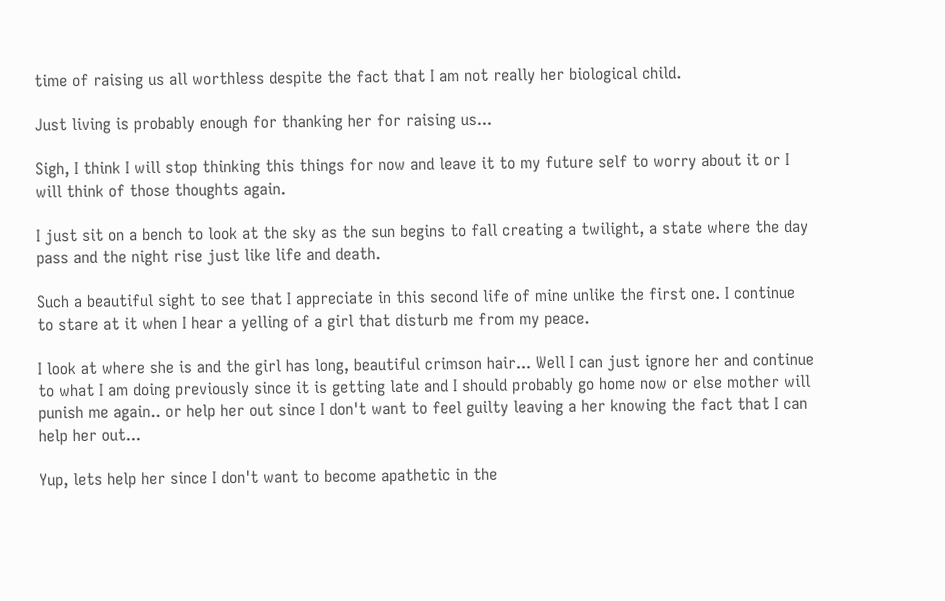time of raising us all worthless despite the fact that I am not really her biological child.

Just living is probably enough for thanking her for raising us...

Sigh, I think I will stop thinking this things for now and leave it to my future self to worry about it or I will think of those thoughts again.

I just sit on a bench to look at the sky as the sun begins to fall creating a twilight, a state where the day pass and the night rise just like life and death.

Such a beautiful sight to see that I appreciate in this second life of mine unlike the first one. I continue to stare at it when I hear a yelling of a girl that disturb me from my peace.

I look at where she is and the girl has long, beautiful crimson hair... Well I can just ignore her and continue to what I am doing previously since it is getting late and I should probably go home now or else mother will punish me again.. or help her out since I don't want to feel guilty leaving a her knowing the fact that I can help her out...

Yup, lets help her since I don't want to become apathetic in the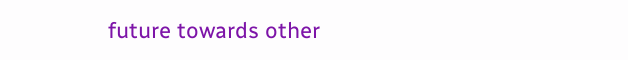future towards other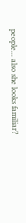people... also she looks familiar?